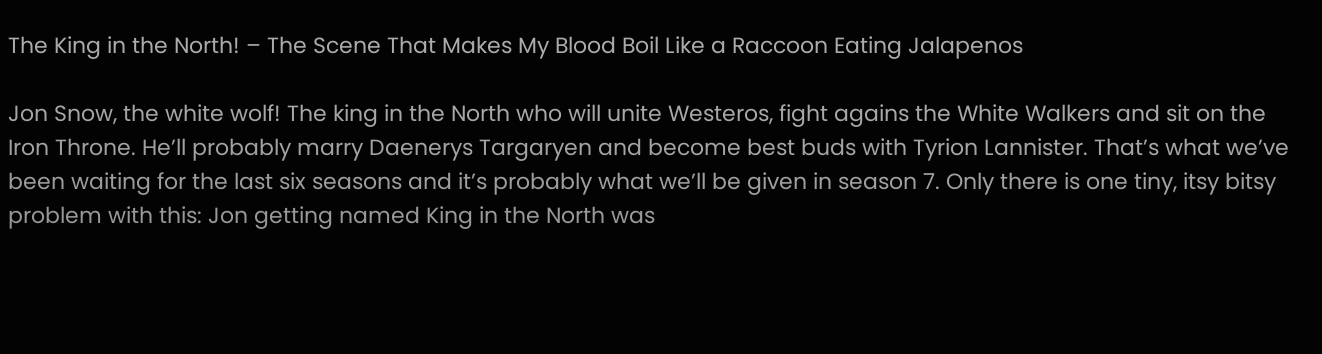The King in the North! – The Scene That Makes My Blood Boil Like a Raccoon Eating Jalapenos

Jon Snow, the white wolf! The king in the North who will unite Westeros, fight agains the White Walkers and sit on the Iron Throne. He’ll probably marry Daenerys Targaryen and become best buds with Tyrion Lannister. That’s what we’ve been waiting for the last six seasons and it’s probably what we’ll be given in season 7. Only there is one tiny, itsy bitsy problem with this: Jon getting named King in the North was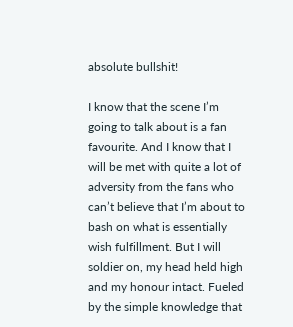absolute bullshit!

I know that the scene I’m going to talk about is a fan favourite. And I know that I will be met with quite a lot of adversity from the fans who can’t believe that I’m about to bash on what is essentially wish fulfillment. But I will soldier on, my head held high and my honour intact. Fueled by the simple knowledge that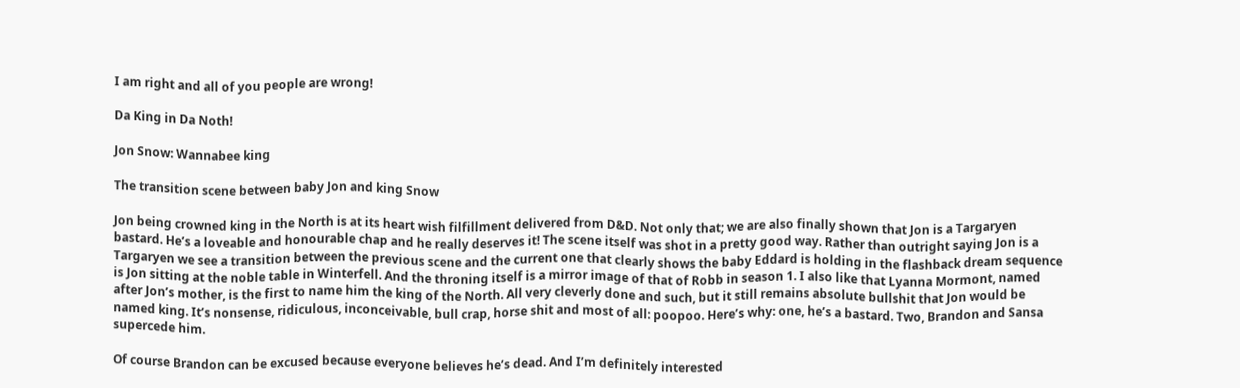I am right and all of you people are wrong!

Da King in Da Noth!

Jon Snow: Wannabee king

The transition scene between baby Jon and king Snow

Jon being crowned king in the North is at its heart wish filfillment delivered from D&D. Not only that; we are also finally shown that Jon is a Targaryen bastard. He’s a loveable and honourable chap and he really deserves it! The scene itself was shot in a pretty good way. Rather than outright saying Jon is a Targaryen we see a transition between the previous scene and the current one that clearly shows the baby Eddard is holding in the flashback dream sequence is Jon sitting at the noble table in Winterfell. And the throning itself is a mirror image of that of Robb in season 1. I also like that Lyanna Mormont, named after Jon’s mother, is the first to name him the king of the North. All very cleverly done and such, but it still remains absolute bullshit that Jon would be named king. It’s nonsense, ridiculous, inconceivable, bull crap, horse shit and most of all: poopoo. Here’s why: one, he’s a bastard. Two, Brandon and Sansa supercede him.

Of course Brandon can be excused because everyone believes he’s dead. And I’m definitely interested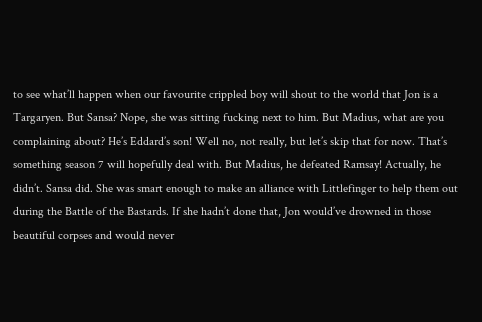to see what’ll happen when our favourite crippled boy will shout to the world that Jon is a Targaryen. But Sansa? Nope, she was sitting fucking next to him. But Madius, what are you complaining about? He’s Eddard’s son! Well no, not really, but let’s skip that for now. That’s something season 7 will hopefully deal with. But Madius, he defeated Ramsay! Actually, he didn’t. Sansa did. She was smart enough to make an alliance with Littlefinger to help them out during the Battle of the Bastards. If she hadn’t done that, Jon would’ve drowned in those beautiful corpses and would never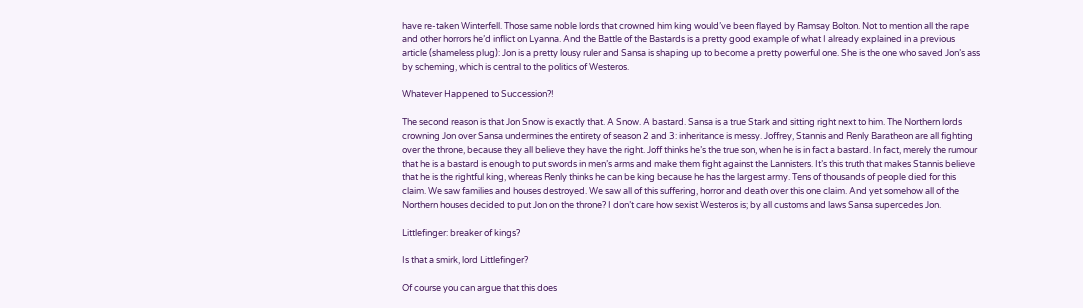have re-taken Winterfell. Those same noble lords that crowned him king would’ve been flayed by Ramsay Bolton. Not to mention all the rape and other horrors he’d inflict on Lyanna. And the Battle of the Bastards is a pretty good example of what I already explained in a previous article (shameless plug): Jon is a pretty lousy ruler and Sansa is shaping up to become a pretty powerful one. She is the one who saved Jon’s ass by scheming, which is central to the politics of Westeros.

Whatever Happened to Succession?!

The second reason is that Jon Snow is exactly that. A Snow. A bastard. Sansa is a true Stark and sitting right next to him. The Northern lords crowning Jon over Sansa undermines the entirety of season 2 and 3: inheritance is messy. Joffrey, Stannis and Renly Baratheon are all fighting over the throne, because they all believe they have the right. Joff thinks he’s the true son, when he is in fact a bastard. In fact, merely the rumour that he is a bastard is enough to put swords in men’s arms and make them fight against the Lannisters. It’s this truth that makes Stannis believe that he is the rightful king, whereas Renly thinks he can be king because he has the largest army. Tens of thousands of people died for this claim. We saw families and houses destroyed. We saw all of this suffering, horror and death over this one claim. And yet somehow all of the Northern houses decided to put Jon on the throne? I don’t care how sexist Westeros is; by all customs and laws Sansa supercedes Jon.

Littlefinger: breaker of kings?

Is that a smirk, lord Littlefinger?

Of course you can argue that this does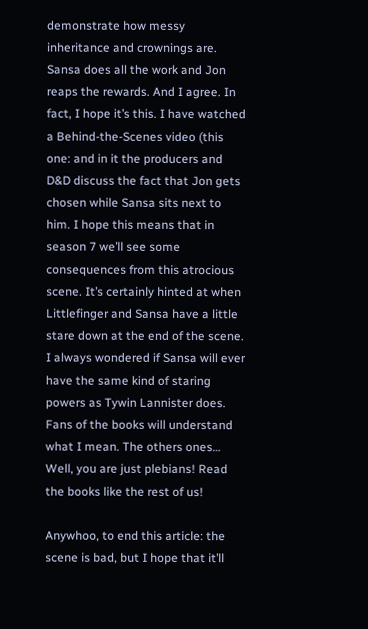demonstrate how messy inheritance and crownings are. Sansa does all the work and Jon reaps the rewards. And I agree. In fact, I hope it’s this. I have watched a Behind-the-Scenes video (this one: and in it the producers and D&D discuss the fact that Jon gets chosen while Sansa sits next to him. I hope this means that in season 7 we’ll see some consequences from this atrocious scene. It’s certainly hinted at when Littlefinger and Sansa have a little stare down at the end of the scene. I always wondered if Sansa will ever have the same kind of staring powers as Tywin Lannister does. Fans of the books will understand what I mean. The others ones… Well, you are just plebians! Read the books like the rest of us!

Anywhoo, to end this article: the scene is bad, but I hope that it’ll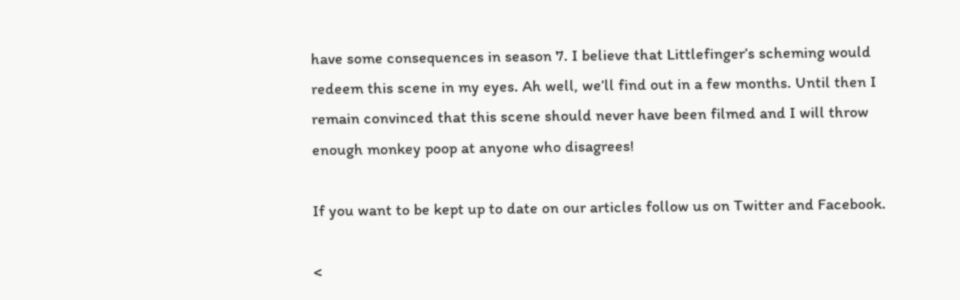have some consequences in season 7. I believe that Littlefinger’s scheming would redeem this scene in my eyes. Ah well, we’ll find out in a few months. Until then I remain convinced that this scene should never have been filmed and I will throw enough monkey poop at anyone who disagrees!

If you want to be kept up to date on our articles follow us on Twitter and Facebook.

<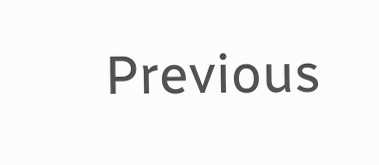Previous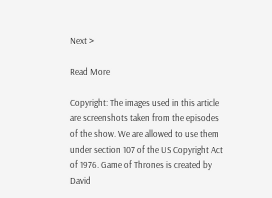Next >

Read More

Copyright: The images used in this article are screenshots taken from the episodes of the show. We are allowed to use them under section 107 of the US Copyright Act of 1976. Game of Thrones is created by David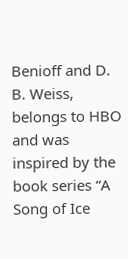Benioff and D. B. Weiss, belongs to HBO and was inspired by the book series “A Song of Ice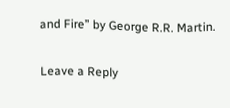and Fire” by George R.R. Martin.

Leave a Reply